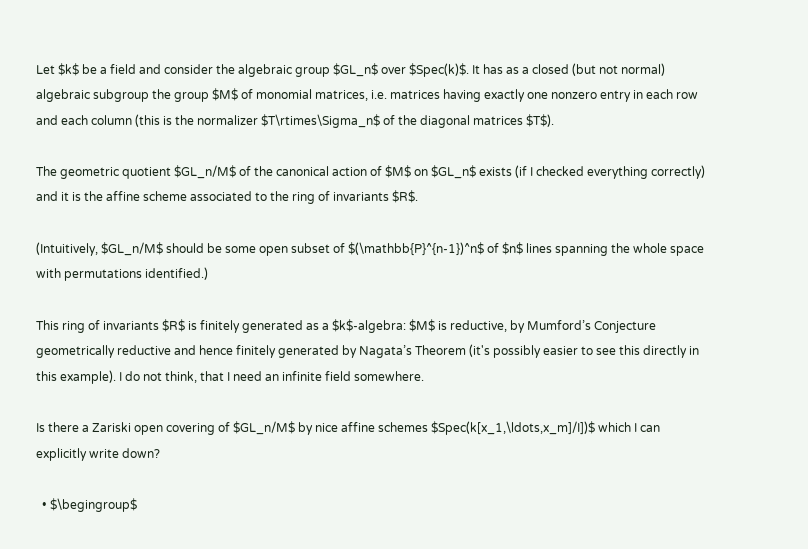Let $k$ be a field and consider the algebraic group $GL_n$ over $Spec(k)$. It has as a closed (but not normal) algebraic subgroup the group $M$ of monomial matrices, i.e. matrices having exactly one nonzero entry in each row and each column (this is the normalizer $T\rtimes\Sigma_n$ of the diagonal matrices $T$).

The geometric quotient $GL_n/M$ of the canonical action of $M$ on $GL_n$ exists (if I checked everything correctly) and it is the affine scheme associated to the ring of invariants $R$.

(Intuitively, $GL_n/M$ should be some open subset of $(\mathbb{P}^{n-1})^n$ of $n$ lines spanning the whole space with permutations identified.)

This ring of invariants $R$ is finitely generated as a $k$-algebra: $M$ is reductive, by Mumford’s Conjecture geometrically reductive and hence finitely generated by Nagata’s Theorem (it's possibly easier to see this directly in this example). I do not think, that I need an infinite field somewhere.

Is there a Zariski open covering of $GL_n/M$ by nice affine schemes $Spec(k[x_1,\ldots,x_m]/I])$ which I can explicitly write down?

  • $\begingroup$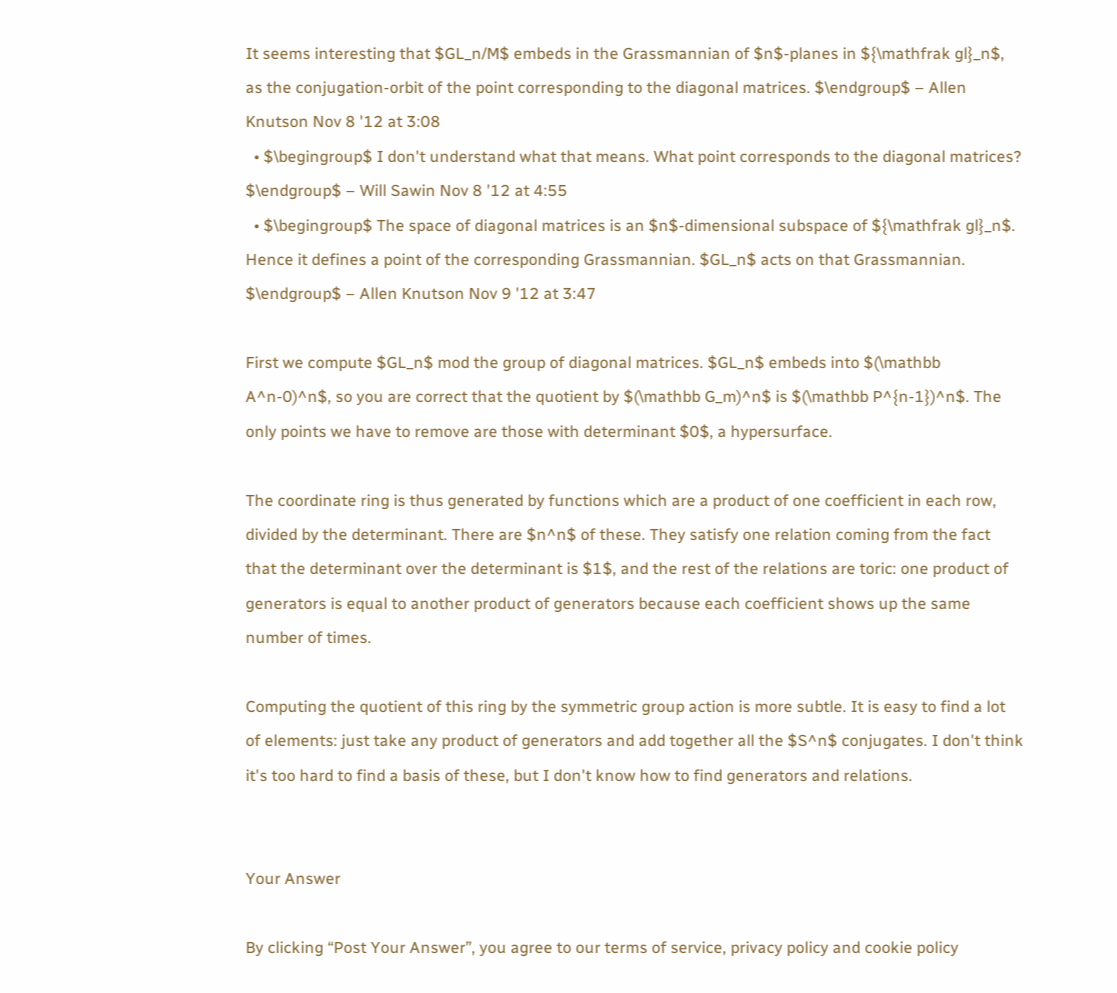It seems interesting that $GL_n/M$ embeds in the Grassmannian of $n$-planes in ${\mathfrak gl}_n$, as the conjugation-orbit of the point corresponding to the diagonal matrices. $\endgroup$ – Allen Knutson Nov 8 '12 at 3:08
  • $\begingroup$ I don't understand what that means. What point corresponds to the diagonal matrices? $\endgroup$ – Will Sawin Nov 8 '12 at 4:55
  • $\begingroup$ The space of diagonal matrices is an $n$-dimensional subspace of ${\mathfrak gl}_n$. Hence it defines a point of the corresponding Grassmannian. $GL_n$ acts on that Grassmannian. $\endgroup$ – Allen Knutson Nov 9 '12 at 3:47

First we compute $GL_n$ mod the group of diagonal matrices. $GL_n$ embeds into $(\mathbb A^n-0)^n$, so you are correct that the quotient by $(\mathbb G_m)^n$ is $(\mathbb P^{n-1})^n$. The only points we have to remove are those with determinant $0$, a hypersurface.

The coordinate ring is thus generated by functions which are a product of one coefficient in each row, divided by the determinant. There are $n^n$ of these. They satisfy one relation coming from the fact that the determinant over the determinant is $1$, and the rest of the relations are toric: one product of generators is equal to another product of generators because each coefficient shows up the same number of times.

Computing the quotient of this ring by the symmetric group action is more subtle. It is easy to find a lot of elements: just take any product of generators and add together all the $S^n$ conjugates. I don't think it's too hard to find a basis of these, but I don't know how to find generators and relations.


Your Answer

By clicking “Post Your Answer”, you agree to our terms of service, privacy policy and cookie policy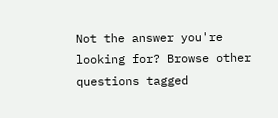Not the answer you're looking for? Browse other questions tagged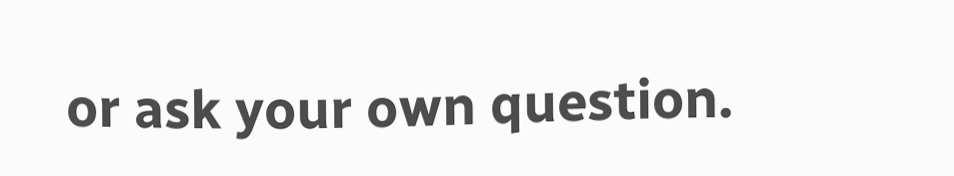or ask your own question.